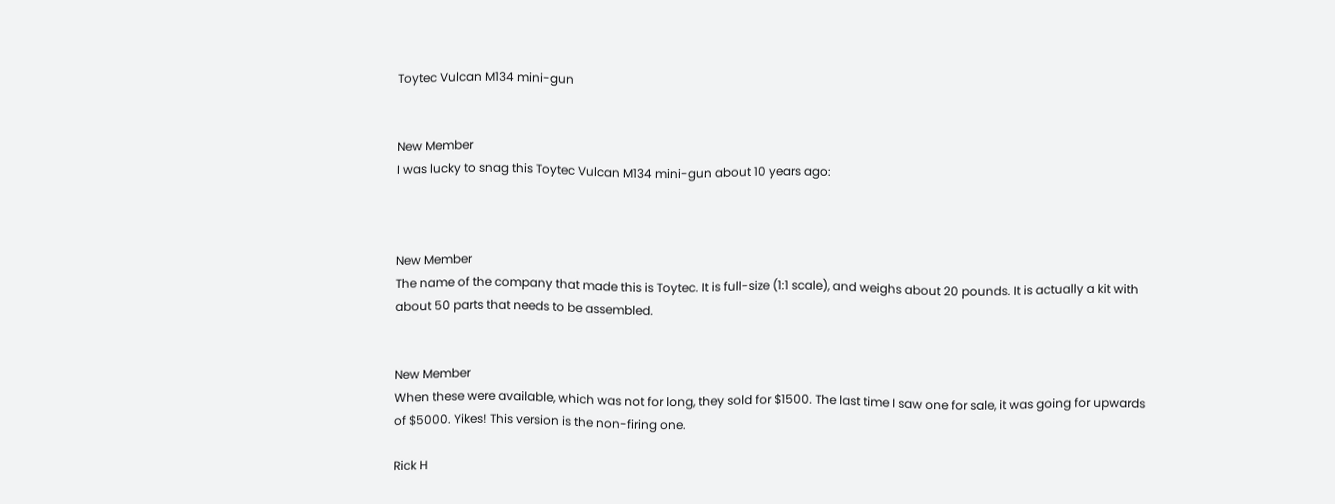Toytec Vulcan M134 mini-gun


New Member
I was lucky to snag this Toytec Vulcan M134 mini-gun about 10 years ago:



New Member
The name of the company that made this is Toytec. It is full-size (1:1 scale), and weighs about 20 pounds. It is actually a kit with about 50 parts that needs to be assembled.


New Member
When these were available, which was not for long, they sold for $1500. The last time I saw one for sale, it was going for upwards of $5000. Yikes! This version is the non-firing one.

Rick H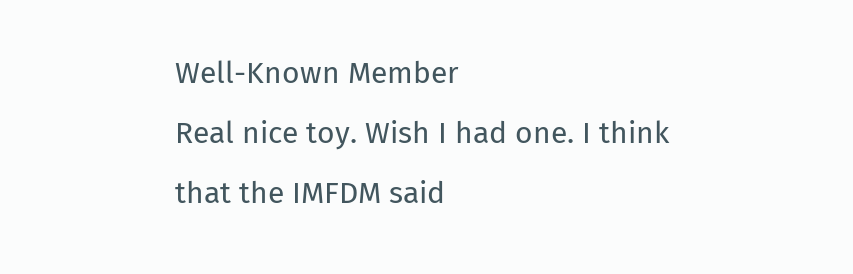Well-Known Member
Real nice toy. Wish I had one. I think that the IMFDM said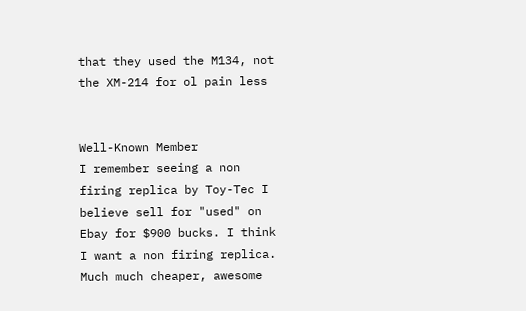that they used the M134, not the XM-214 for ol pain less


Well-Known Member
I remember seeing a non firing replica by Toy-Tec I believe sell for "used" on Ebay for $900 bucks. I think I want a non firing replica. Much much cheaper, awesome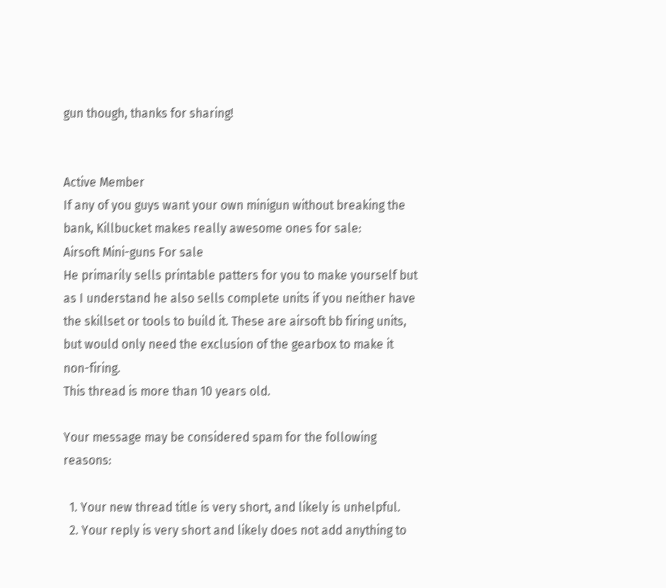gun though, thanks for sharing!


Active Member
If any of you guys want your own minigun without breaking the bank, Killbucket makes really awesome ones for sale:
Airsoft Mini-guns For sale
He primarily sells printable patters for you to make yourself but as I understand he also sells complete units if you neither have the skillset or tools to build it. These are airsoft bb firing units, but would only need the exclusion of the gearbox to make it non-firing.
This thread is more than 10 years old.

Your message may be considered spam for the following reasons:

  1. Your new thread title is very short, and likely is unhelpful.
  2. Your reply is very short and likely does not add anything to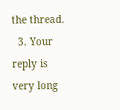the thread.
  3. Your reply is very long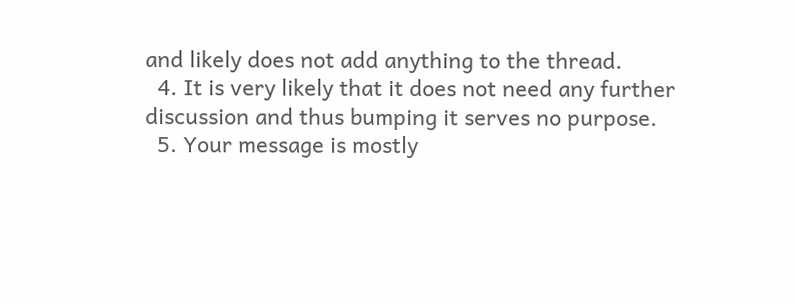and likely does not add anything to the thread.
  4. It is very likely that it does not need any further discussion and thus bumping it serves no purpose.
  5. Your message is mostly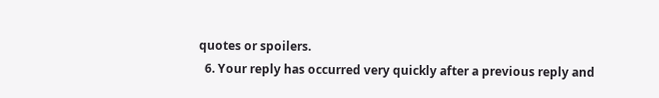quotes or spoilers.
  6. Your reply has occurred very quickly after a previous reply and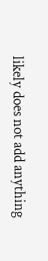likely does not add anything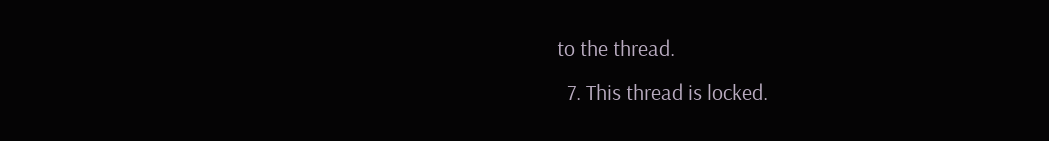to the thread.
  7. This thread is locked.